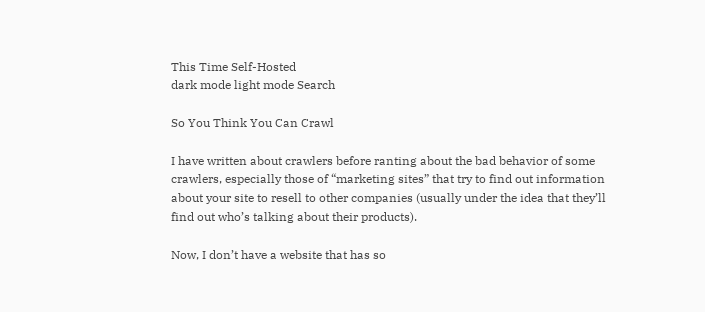This Time Self-Hosted
dark mode light mode Search

So You Think You Can Crawl

I have written about crawlers before ranting about the bad behavior of some crawlers, especially those of “marketing sites” that try to find out information about your site to resell to other companies (usually under the idea that they’ll find out who’s talking about their products).

Now, I don’t have a website that has so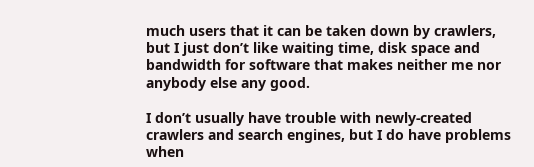much users that it can be taken down by crawlers, but I just don’t like waiting time, disk space and bandwidth for software that makes neither me nor anybody else any good.

I don’t usually have trouble with newly-created crawlers and search engines, but I do have problems when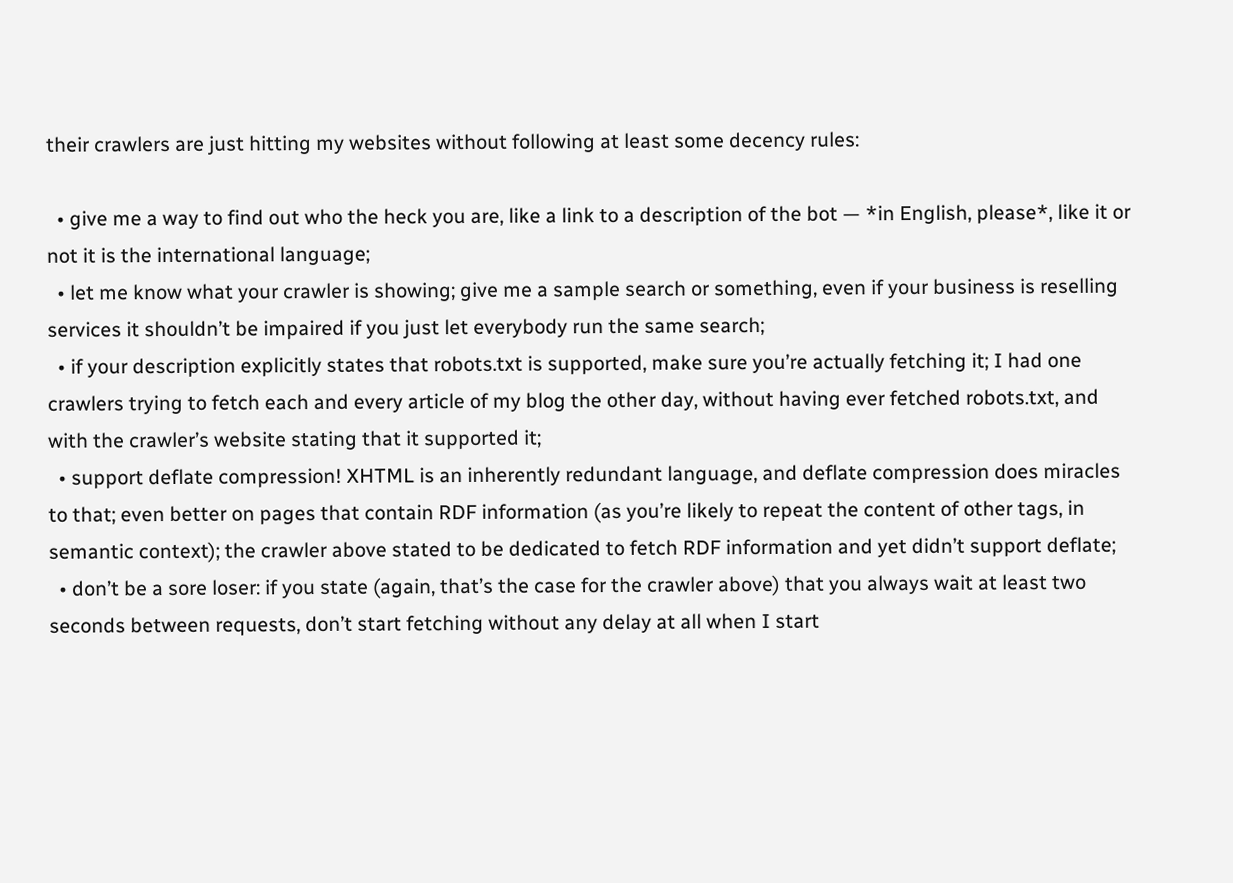their crawlers are just hitting my websites without following at least some decency rules:

  • give me a way to find out who the heck you are, like a link to a description of the bot — *in English, please*, like it or not it is the international language;
  • let me know what your crawler is showing; give me a sample search or something, even if your business is reselling services it shouldn’t be impaired if you just let everybody run the same search;
  • if your description explicitly states that robots.txt is supported, make sure you’re actually fetching it; I had one crawlers trying to fetch each and every article of my blog the other day, without having ever fetched robots.txt, and with the crawler’s website stating that it supported it;
  • support deflate compression! XHTML is an inherently redundant language, and deflate compression does miracles to that; even better on pages that contain RDF information (as you’re likely to repeat the content of other tags, in semantic context); the crawler above stated to be dedicated to fetch RDF information and yet didn’t support deflate;
  • don’t be a sore loser: if you state (again, that’s the case for the crawler above) that you always wait at least two seconds between requests, don’t start fetching without any delay at all when I start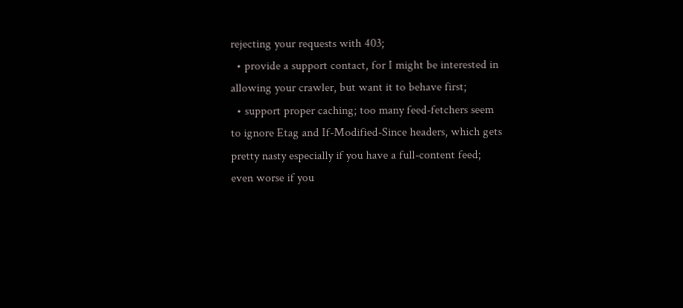rejecting your requests with 403;
  • provide a support contact, for I might be interested in allowing your crawler, but want it to behave first;
  • support proper caching; too many feed-fetchers seem to ignore Etag and If-Modified-Since headers, which gets pretty nasty especially if you have a full-content feed; even worse if you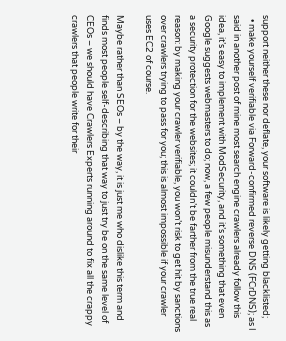support neither these nor deflate, your software is likely getting blacklisted;
  • make yourself verifiable via Forward-confirmed reverse DNS (FCrDNS); as I said in another post of mine most search engine crawlers already follow this idea, it’s easy to implement with ModSecurity, and it’s something that even Google suggests webmasters to do; now, a few people misunderstand this as a security protection for the websites; it couldn’t be farther from the true real reason: by making your crawler verifiable, you won’t risk to get hit by sanctions over crawlers trying to pass for you; this is almost impossible if your crawler uses EC2 of course.

Maybe rather than SEOs – by the way, it is just me who dislike this term and finds most people self-describing that way to just try be on the same level of CEOs – we should have Crawlers Experts running around to fix all the crappy crawlers that people write for their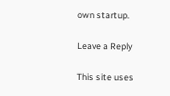own startup.

Leave a Reply

This site uses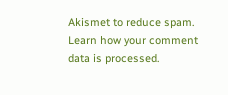Akismet to reduce spam. Learn how your comment data is processed.